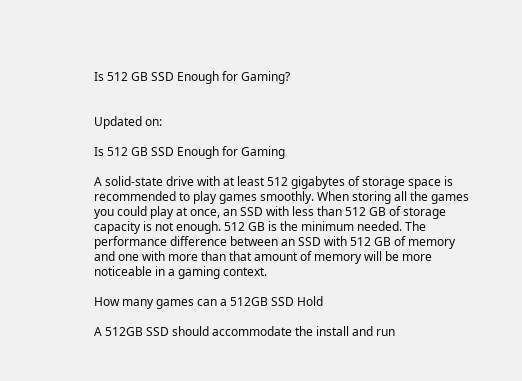Is 512 GB SSD Enough for Gaming?


Updated on:

Is 512 GB SSD Enough for Gaming

A solid-state drive with at least 512 gigabytes of storage space is recommended to play games smoothly. When storing all the games you could play at once, an SSD with less than 512 GB of storage capacity is not enough. 512 GB is the minimum needed. The performance difference between an SSD with 512 GB of memory and one with more than that amount of memory will be more noticeable in a gaming context.

How many games can a 512GB SSD Hold

A 512GB SSD should accommodate the install and run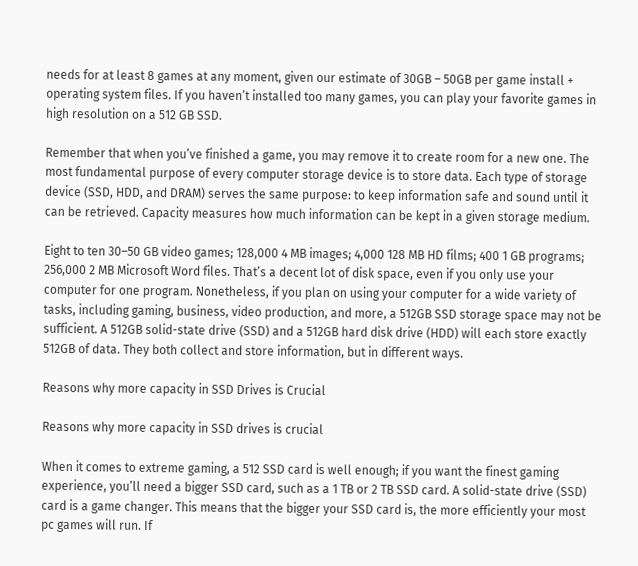needs for at least 8 games at any moment, given our estimate of 30GB – 50GB per game install + operating system files. If you haven’t installed too many games, you can play your favorite games in high resolution on a 512 GB SSD.

Remember that when you’ve finished a game, you may remove it to create room for a new one. The most fundamental purpose of every computer storage device is to store data. Each type of storage device (SSD, HDD, and DRAM) serves the same purpose: to keep information safe and sound until it can be retrieved. Capacity measures how much information can be kept in a given storage medium.

Eight to ten 30–50 GB video games; 128,000 4 MB images; 4,000 128 MB HD films; 400 1 GB programs; 256,000 2 MB Microsoft Word files. That’s a decent lot of disk space, even if you only use your computer for one program. Nonetheless, if you plan on using your computer for a wide variety of tasks, including gaming, business, video production, and more, a 512GB SSD storage space may not be sufficient. A 512GB solid-state drive (SSD) and a 512GB hard disk drive (HDD) will each store exactly 512GB of data. They both collect and store information, but in different ways.

Reasons why more capacity in SSD Drives is Crucial

Reasons why more capacity in SSD drives is crucial

When it comes to extreme gaming, a 512 SSD card is well enough; if you want the finest gaming experience, you’ll need a bigger SSD card, such as a 1 TB or 2 TB SSD card. A solid-state drive (SSD) card is a game changer. This means that the bigger your SSD card is, the more efficiently your most pc games will run. If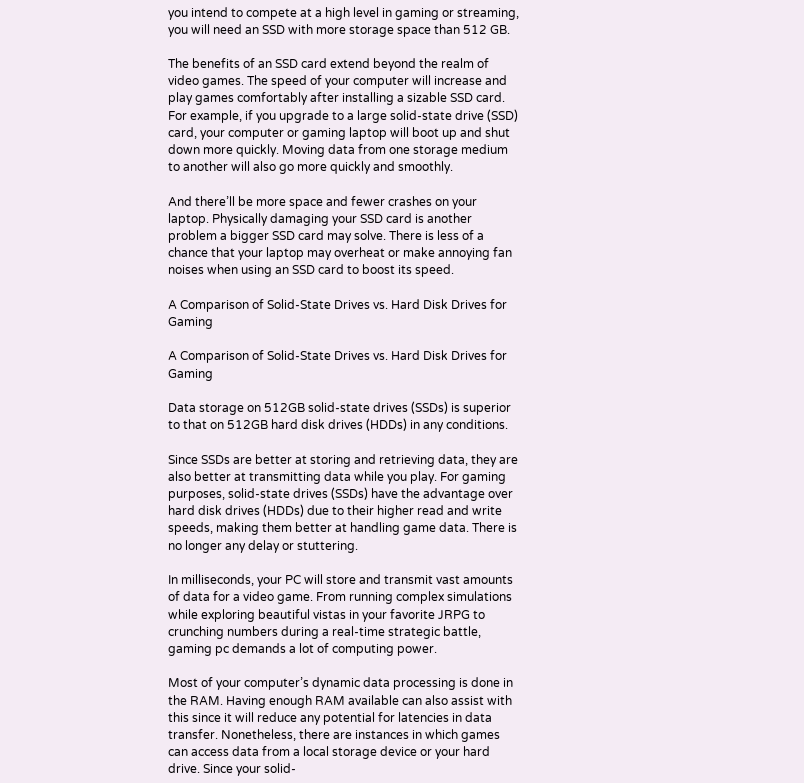you intend to compete at a high level in gaming or streaming, you will need an SSD with more storage space than 512 GB.

The benefits of an SSD card extend beyond the realm of video games. The speed of your computer will increase and play games comfortably after installing a sizable SSD card. For example, if you upgrade to a large solid-state drive (SSD) card, your computer or gaming laptop will boot up and shut down more quickly. Moving data from one storage medium to another will also go more quickly and smoothly.

And there’ll be more space and fewer crashes on your laptop. Physically damaging your SSD card is another problem a bigger SSD card may solve. There is less of a chance that your laptop may overheat or make annoying fan noises when using an SSD card to boost its speed.

A Comparison of Solid-State Drives vs. Hard Disk Drives for Gaming

A Comparison of Solid-State Drives vs. Hard Disk Drives for Gaming

Data storage on 512GB solid-state drives (SSDs) is superior to that on 512GB hard disk drives (HDDs) in any conditions.

Since SSDs are better at storing and retrieving data, they are also better at transmitting data while you play. For gaming purposes, solid-state drives (SSDs) have the advantage over hard disk drives (HDDs) due to their higher read and write speeds, making them better at handling game data. There is no longer any delay or stuttering.

In milliseconds, your PC will store and transmit vast amounts of data for a video game. From running complex simulations while exploring beautiful vistas in your favorite JRPG to crunching numbers during a real-time strategic battle, gaming pc demands a lot of computing power.

Most of your computer’s dynamic data processing is done in the RAM. Having enough RAM available can also assist with this since it will reduce any potential for latencies in data transfer. Nonetheless, there are instances in which games can access data from a local storage device or your hard drive. Since your solid-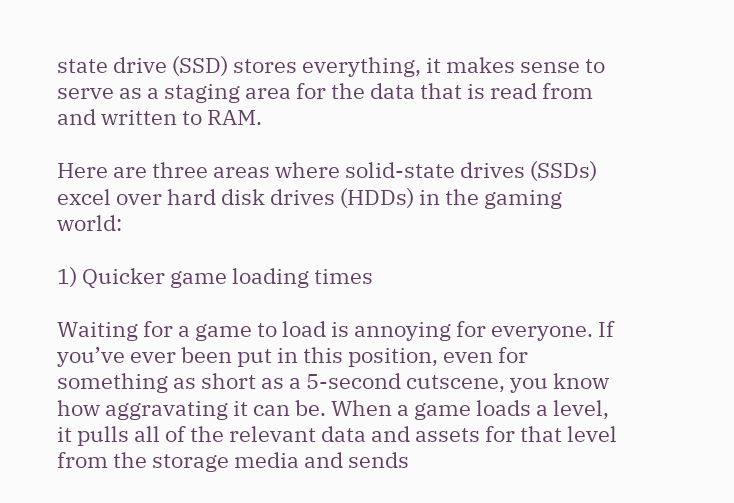state drive (SSD) stores everything, it makes sense to serve as a staging area for the data that is read from and written to RAM.

Here are three areas where solid-state drives (SSDs) excel over hard disk drives (HDDs) in the gaming world:

1) Quicker game loading times

Waiting for a game to load is annoying for everyone. If you’ve ever been put in this position, even for something as short as a 5-second cutscene, you know how aggravating it can be. When a game loads a level, it pulls all of the relevant data and assets for that level from the storage media and sends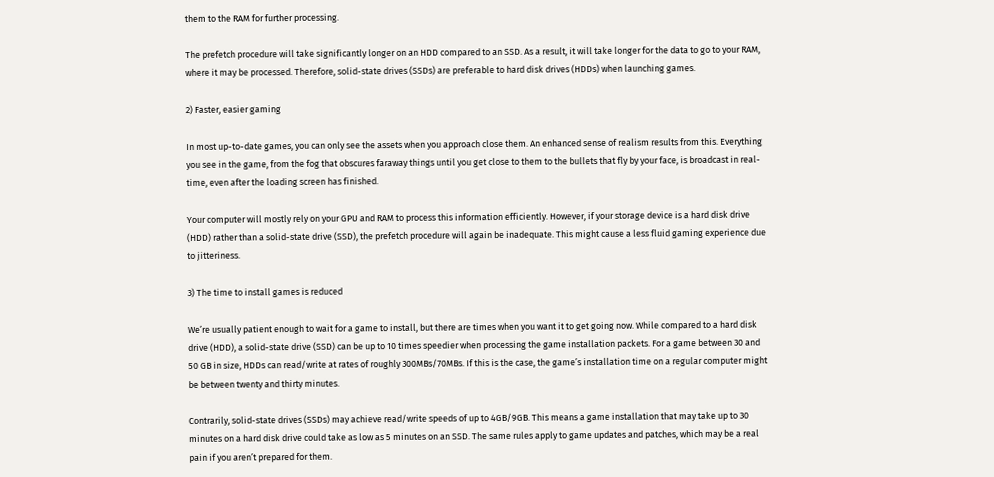them to the RAM for further processing.

The prefetch procedure will take significantly longer on an HDD compared to an SSD. As a result, it will take longer for the data to go to your RAM, where it may be processed. Therefore, solid-state drives (SSDs) are preferable to hard disk drives (HDDs) when launching games.

2) Faster, easier gaming

In most up-to-date games, you can only see the assets when you approach close them. An enhanced sense of realism results from this. Everything you see in the game, from the fog that obscures faraway things until you get close to them to the bullets that fly by your face, is broadcast in real-time, even after the loading screen has finished.

Your computer will mostly rely on your GPU and RAM to process this information efficiently. However, if your storage device is a hard disk drive (HDD) rather than a solid-state drive (SSD), the prefetch procedure will again be inadequate. This might cause a less fluid gaming experience due to jitteriness.

3) The time to install games is reduced

We’re usually patient enough to wait for a game to install, but there are times when you want it to get going now. While compared to a hard disk drive (HDD), a solid-state drive (SSD) can be up to 10 times speedier when processing the game installation packets. For a game between 30 and 50 GB in size, HDDs can read/write at rates of roughly 300MBs/70MBs. If this is the case, the game’s installation time on a regular computer might be between twenty and thirty minutes.

Contrarily, solid-state drives (SSDs) may achieve read/write speeds of up to 4GB/9GB. This means a game installation that may take up to 30 minutes on a hard disk drive could take as low as 5 minutes on an SSD. The same rules apply to game updates and patches, which may be a real pain if you aren’t prepared for them.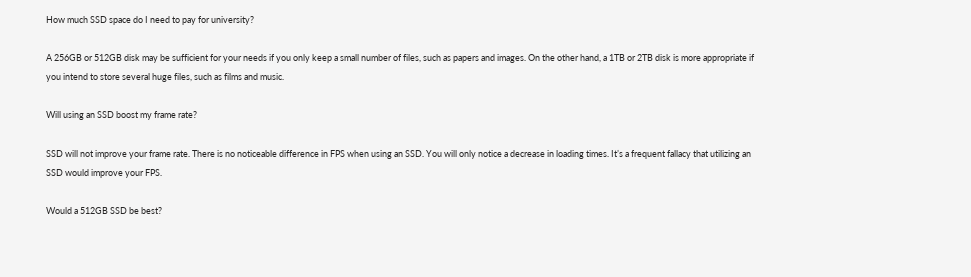How much SSD space do I need to pay for university?

A 256GB or 512GB disk may be sufficient for your needs if you only keep a small number of files, such as papers and images. On the other hand, a 1TB or 2TB disk is more appropriate if you intend to store several huge files, such as films and music.

Will using an SSD boost my frame rate?

SSD will not improve your frame rate. There is no noticeable difference in FPS when using an SSD. You will only notice a decrease in loading times. It’s a frequent fallacy that utilizing an SSD would improve your FPS.

Would a 512GB SSD be best?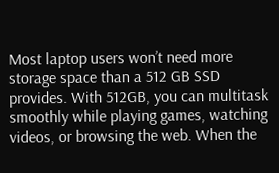Most laptop users won’t need more storage space than a 512 GB SSD provides. With 512GB, you can multitask smoothly while playing games, watching videos, or browsing the web. When the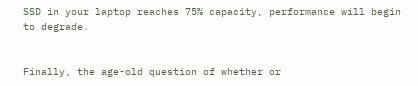SSD in your laptop reaches 75% capacity, performance will begin to degrade.


Finally, the age-old question of whether or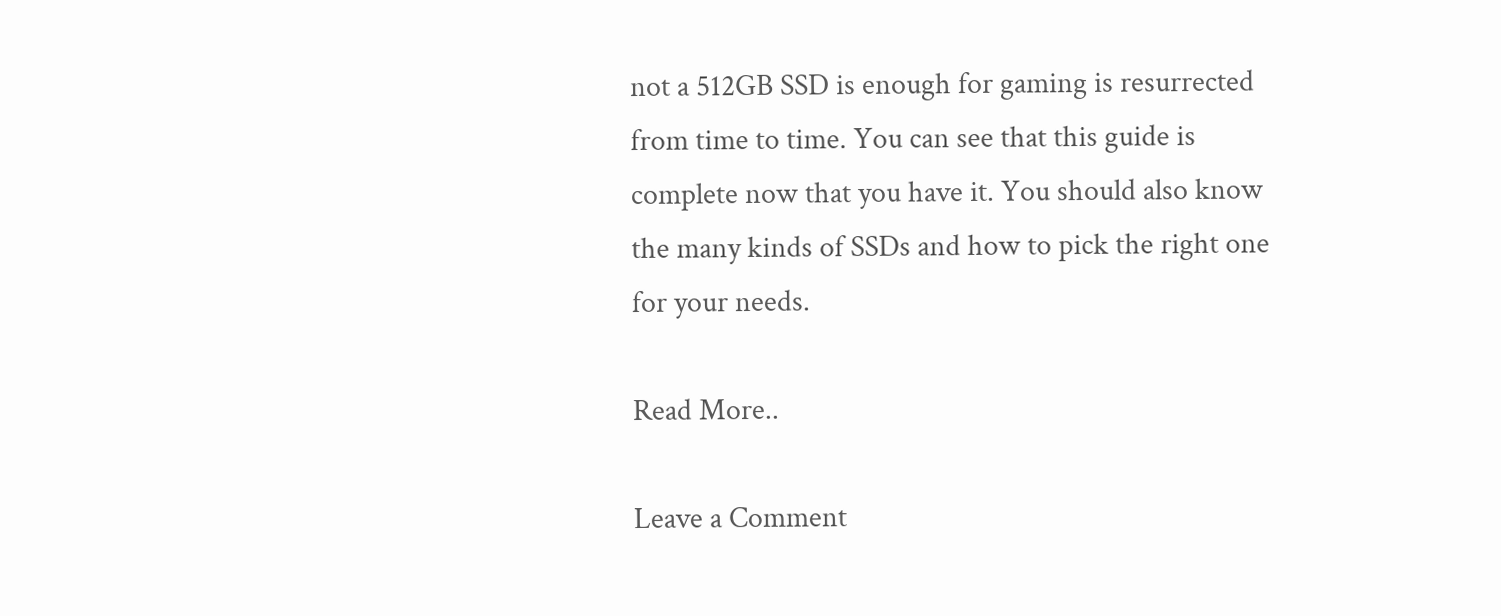not a 512GB SSD is enough for gaming is resurrected from time to time. You can see that this guide is complete now that you have it. You should also know the many kinds of SSDs and how to pick the right one for your needs.

Read More..

Leave a Comment